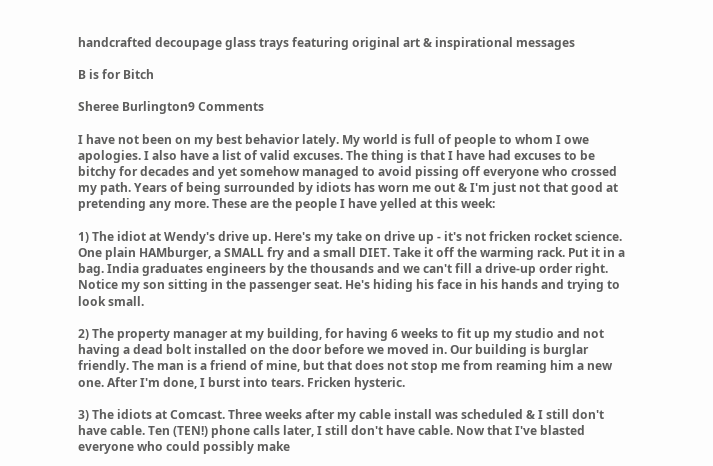handcrafted decoupage glass trays featuring original art & inspirational messages

B is for Bitch

Sheree Burlington9 Comments

I have not been on my best behavior lately. My world is full of people to whom I owe apologies. I also have a list of valid excuses. The thing is that I have had excuses to be bitchy for decades and yet somehow managed to avoid pissing off everyone who crossed my path. Years of being surrounded by idiots has worn me out & I'm just not that good at pretending any more. These are the people I have yelled at this week:

1) The idiot at Wendy's drive up. Here's my take on drive up - it's not fricken rocket science. One plain HAMburger, a SMALL fry and a small DIET. Take it off the warming rack. Put it in a bag. India graduates engineers by the thousands and we can't fill a drive-up order right. Notice my son sitting in the passenger seat. He's hiding his face in his hands and trying to look small.

2) The property manager at my building, for having 6 weeks to fit up my studio and not having a dead bolt installed on the door before we moved in. Our building is burglar friendly. The man is a friend of mine, but that does not stop me from reaming him a new one. After I'm done, I burst into tears. Fricken hysteric.

3) The idiots at Comcast. Three weeks after my cable install was scheduled & I still don't have cable. Ten (TEN!) phone calls later, I still don't have cable. Now that I've blasted everyone who could possibly make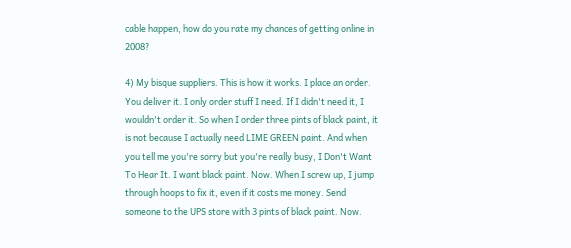cable happen, how do you rate my chances of getting online in 2008?

4) My bisque suppliers. This is how it works. I place an order. You deliver it. I only order stuff I need. If I didn't need it, I wouldn't order it. So when I order three pints of black paint, it is not because I actually need LIME GREEN paint. And when you tell me you're sorry but you're really busy, I Don't Want To Hear It. I want black paint. Now. When I screw up, I jump through hoops to fix it, even if it costs me money. Send someone to the UPS store with 3 pints of black paint. Now.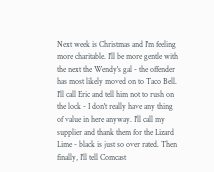Next week is Christmas and I'm feeling more charitable. I'll be more gentle with the next the Wendy's gal - the offender has most likely moved on to Taco Bell. I'll call Eric and tell him not to rush on the lock - I don't really have any thing of value in here anyway. I'll call my supplier and thank them for the Lizard Lime - black is just so over rated. Then finally, I'll tell Comcast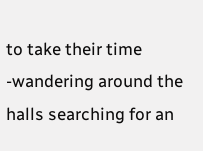to take their time -wandering around the halls searching for an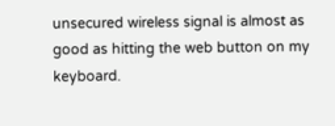unsecured wireless signal is almost as good as hitting the web button on my keyboard.